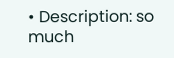• Description: so much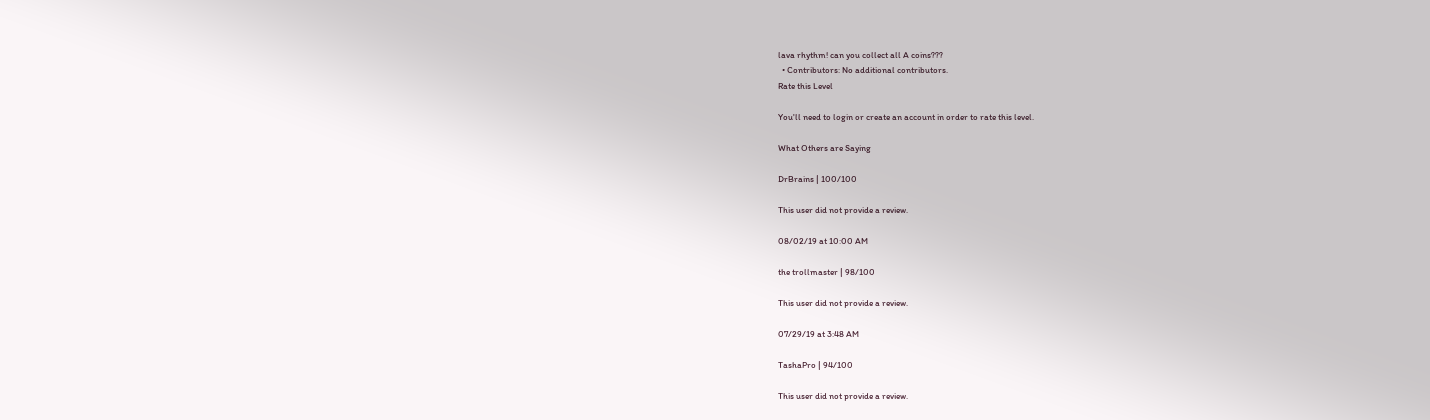lava rhythm! can you collect all A coins???
  • Contributors: No additional contributors.
Rate this Level

You'll need to login or create an account in order to rate this level.

What Others are Saying

DrBrains | 100/100

This user did not provide a review.

08/02/19 at 10:00 AM

the trollmaster | 98/100

This user did not provide a review.

07/29/19 at 3:48 AM

TashaPro | 94/100

This user did not provide a review.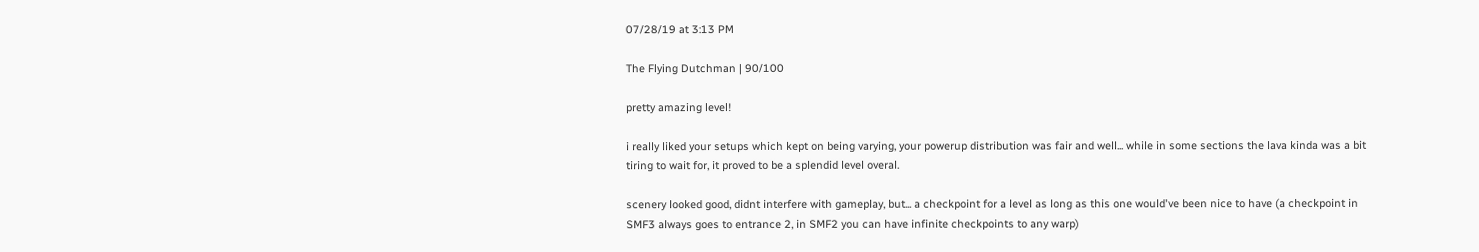07/28/19 at 3:13 PM

The Flying Dutchman | 90/100

pretty amazing level!

i really liked your setups which kept on being varying, your powerup distribution was fair and well... while in some sections the lava kinda was a bit tiring to wait for, it proved to be a splendid level overal.

scenery looked good, didnt interfere with gameplay, but... a checkpoint for a level as long as this one would've been nice to have (a checkpoint in SMF3 always goes to entrance 2, in SMF2 you can have infinite checkpoints to any warp)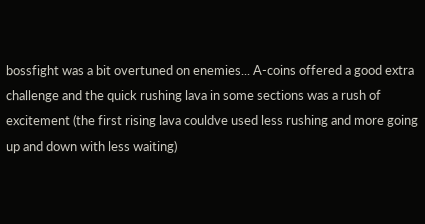bossfight was a bit overtuned on enemies... A-coins offered a good extra challenge and the quick rushing lava in some sections was a rush of excitement (the first rising lava couldve used less rushing and more going up and down with less waiting)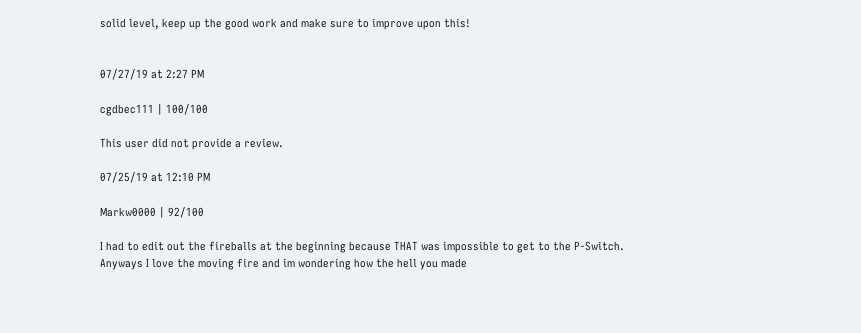solid level, keep up the good work and make sure to improve upon this!


07/27/19 at 2:27 PM

cgdbec111 | 100/100

This user did not provide a review.

07/25/19 at 12:10 PM

Markw0000 | 92/100

I had to edit out the fireballs at the beginning because THAT was impossible to get to the P-Switch. Anyways I love the moving fire and im wondering how the hell you made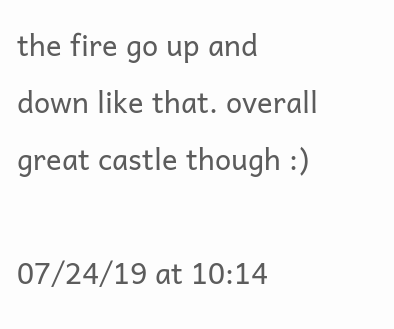the fire go up and down like that. overall great castle though :)

07/24/19 at 10:14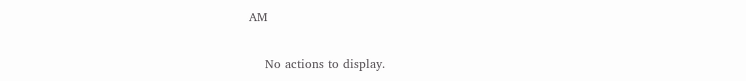AM

    No actions to display.